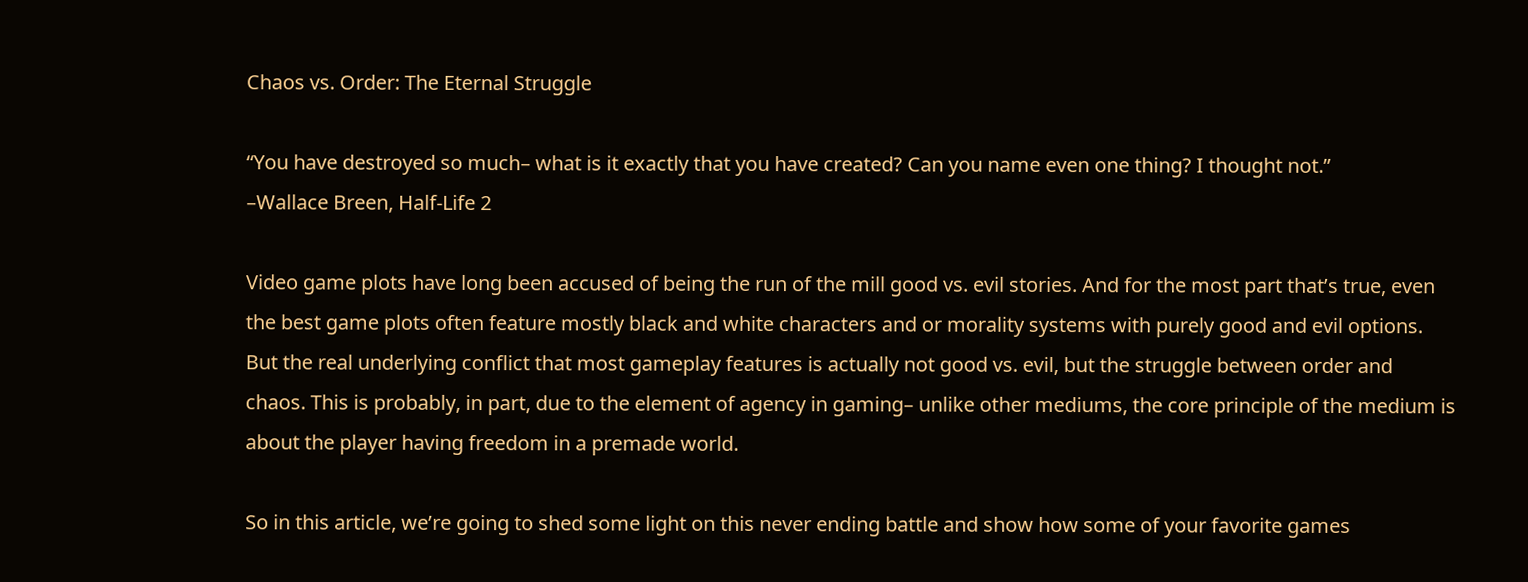Chaos vs. Order: The Eternal Struggle

“You have destroyed so much– what is it exactly that you have created? Can you name even one thing? I thought not.”
–Wallace Breen, Half-Life 2

Video game plots have long been accused of being the run of the mill good vs. evil stories. And for the most part that’s true, even the best game plots often feature mostly black and white characters and or morality systems with purely good and evil options. But the real underlying conflict that most gameplay features is actually not good vs. evil, but the struggle between order and chaos. This is probably, in part, due to the element of agency in gaming– unlike other mediums, the core principle of the medium is about the player having freedom in a premade world.

So in this article, we’re going to shed some light on this never ending battle and show how some of your favorite games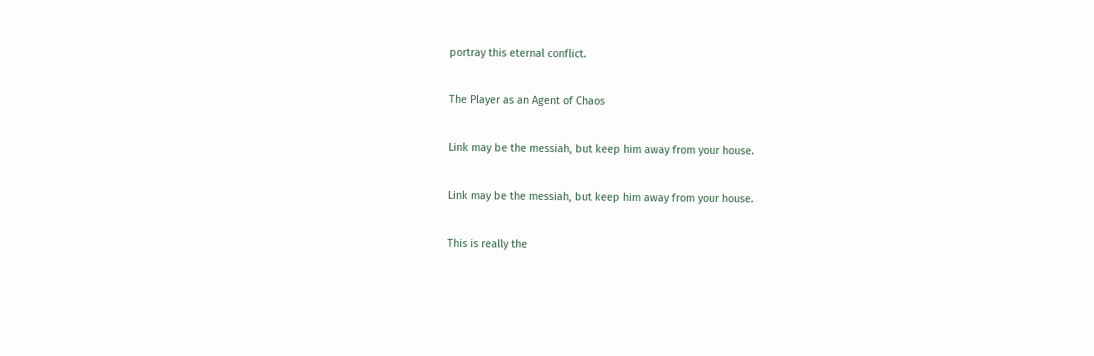portray this eternal conflict.

The Player as an Agent of Chaos

Link may be the messiah, but keep him away from your house.

Link may be the messiah, but keep him away from your house.

This is really the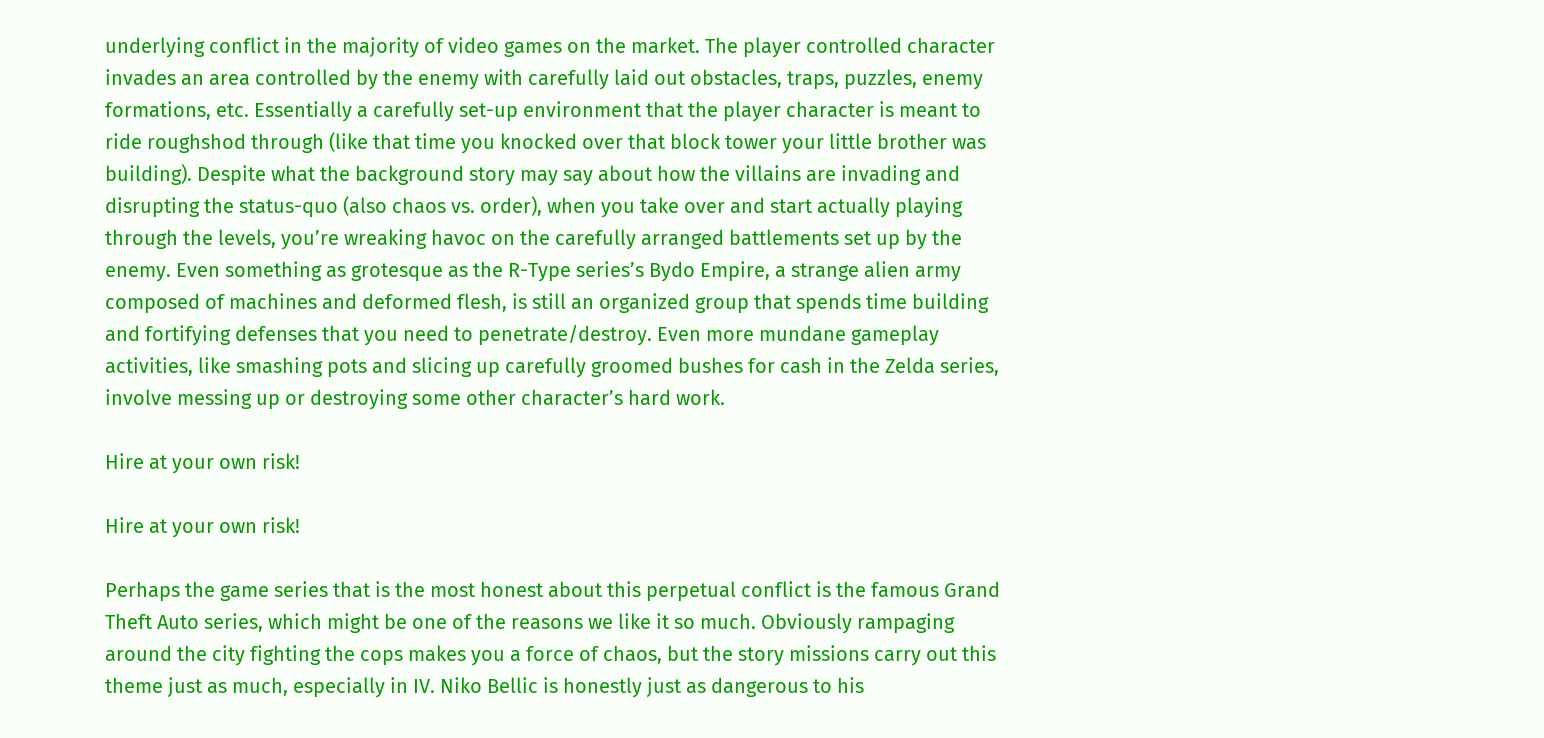underlying conflict in the majority of video games on the market. The player controlled character invades an area controlled by the enemy with carefully laid out obstacles, traps, puzzles, enemy formations, etc. Essentially a carefully set-up environment that the player character is meant to ride roughshod through (like that time you knocked over that block tower your little brother was building). Despite what the background story may say about how the villains are invading and disrupting the status-quo (also chaos vs. order), when you take over and start actually playing through the levels, you’re wreaking havoc on the carefully arranged battlements set up by the enemy. Even something as grotesque as the R-Type series’s Bydo Empire, a strange alien army composed of machines and deformed flesh, is still an organized group that spends time building and fortifying defenses that you need to penetrate/destroy. Even more mundane gameplay activities, like smashing pots and slicing up carefully groomed bushes for cash in the Zelda series, involve messing up or destroying some other character’s hard work.

Hire at your own risk!

Hire at your own risk!

Perhaps the game series that is the most honest about this perpetual conflict is the famous Grand Theft Auto series, which might be one of the reasons we like it so much. Obviously rampaging around the city fighting the cops makes you a force of chaos, but the story missions carry out this theme just as much, especially in IV. Niko Bellic is honestly just as dangerous to his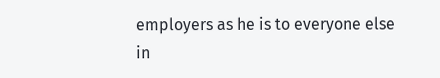employers as he is to everyone else in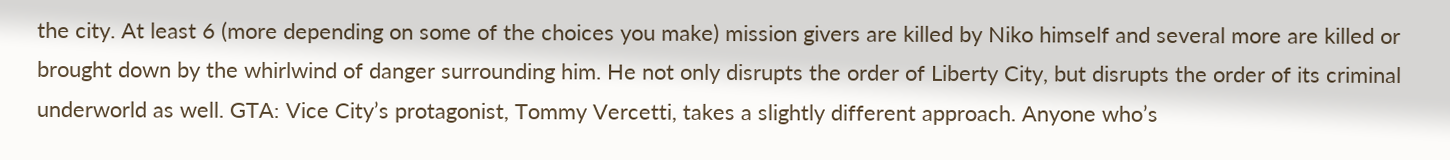the city. At least 6 (more depending on some of the choices you make) mission givers are killed by Niko himself and several more are killed or brought down by the whirlwind of danger surrounding him. He not only disrupts the order of Liberty City, but disrupts the order of its criminal underworld as well. GTA: Vice City’s protagonist, Tommy Vercetti, takes a slightly different approach. Anyone who’s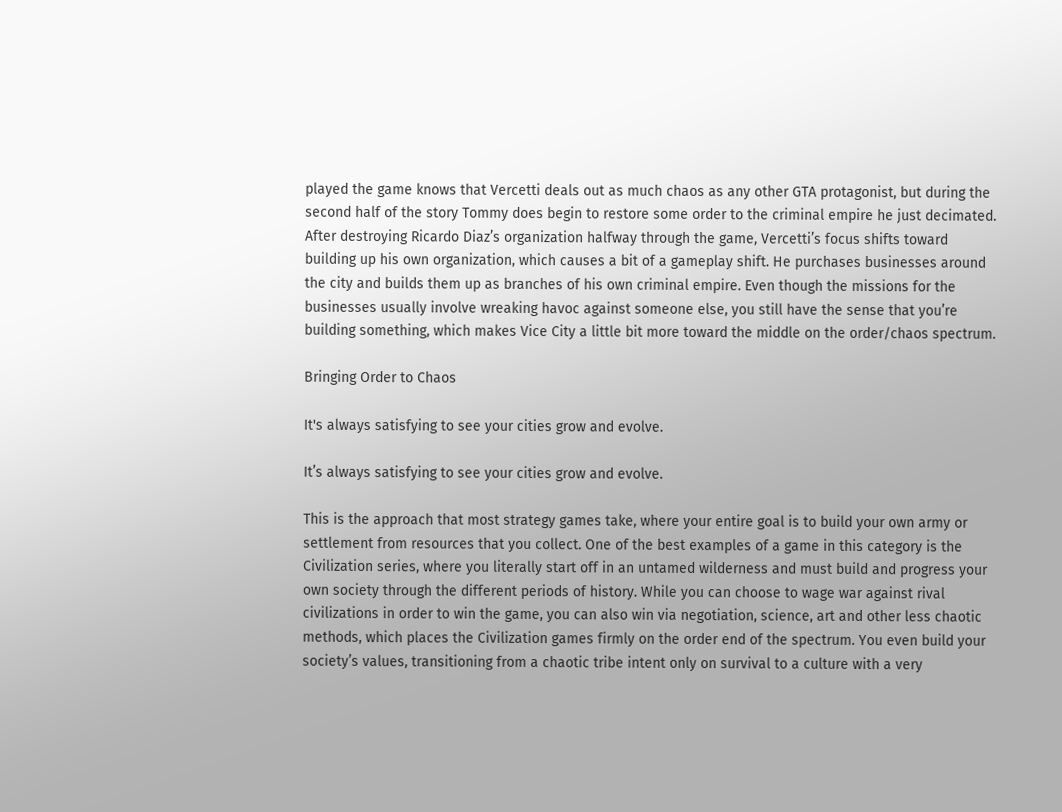played the game knows that Vercetti deals out as much chaos as any other GTA protagonist, but during the second half of the story Tommy does begin to restore some order to the criminal empire he just decimated. After destroying Ricardo Diaz’s organization halfway through the game, Vercetti’s focus shifts toward building up his own organization, which causes a bit of a gameplay shift. He purchases businesses around the city and builds them up as branches of his own criminal empire. Even though the missions for the businesses usually involve wreaking havoc against someone else, you still have the sense that you’re building something, which makes Vice City a little bit more toward the middle on the order/chaos spectrum.

Bringing Order to Chaos

It's always satisfying to see your cities grow and evolve.

It’s always satisfying to see your cities grow and evolve.

This is the approach that most strategy games take, where your entire goal is to build your own army or settlement from resources that you collect. One of the best examples of a game in this category is the Civilization series, where you literally start off in an untamed wilderness and must build and progress your own society through the different periods of history. While you can choose to wage war against rival civilizations in order to win the game, you can also win via negotiation, science, art and other less chaotic methods, which places the Civilization games firmly on the order end of the spectrum. You even build your society’s values, transitioning from a chaotic tribe intent only on survival to a culture with a very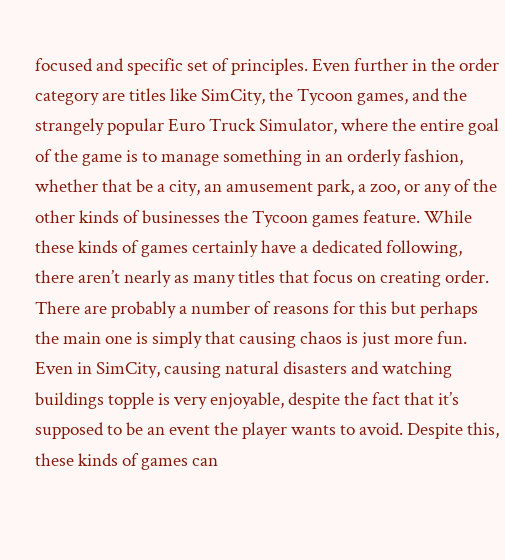focused and specific set of principles. Even further in the order category are titles like SimCity, the Tycoon games, and the strangely popular Euro Truck Simulator, where the entire goal of the game is to manage something in an orderly fashion, whether that be a city, an amusement park, a zoo, or any of the other kinds of businesses the Tycoon games feature. While these kinds of games certainly have a dedicated following, there aren’t nearly as many titles that focus on creating order. There are probably a number of reasons for this but perhaps the main one is simply that causing chaos is just more fun. Even in SimCity, causing natural disasters and watching buildings topple is very enjoyable, despite the fact that it’s supposed to be an event the player wants to avoid. Despite this, these kinds of games can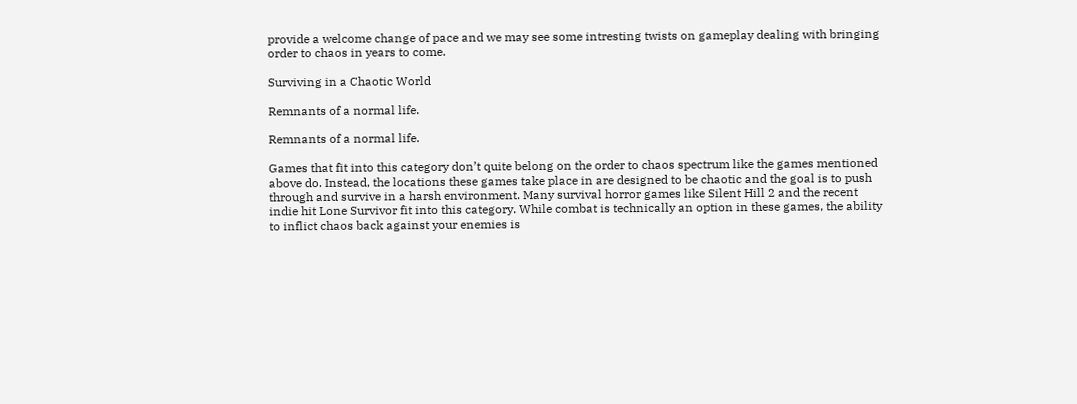provide a welcome change of pace and we may see some intresting twists on gameplay dealing with bringing order to chaos in years to come.

Surviving in a Chaotic World

Remnants of a normal life.

Remnants of a normal life.

Games that fit into this category don’t quite belong on the order to chaos spectrum like the games mentioned above do. Instead, the locations these games take place in are designed to be chaotic and the goal is to push through and survive in a harsh environment. Many survival horror games like Silent Hill 2 and the recent indie hit Lone Survivor fit into this category. While combat is technically an option in these games, the ability to inflict chaos back against your enemies is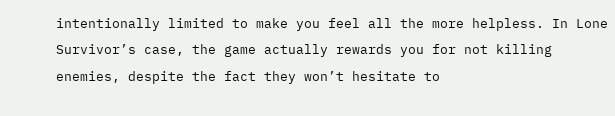intentionally limited to make you feel all the more helpless. In Lone Survivor’s case, the game actually rewards you for not killing enemies, despite the fact they won’t hesitate to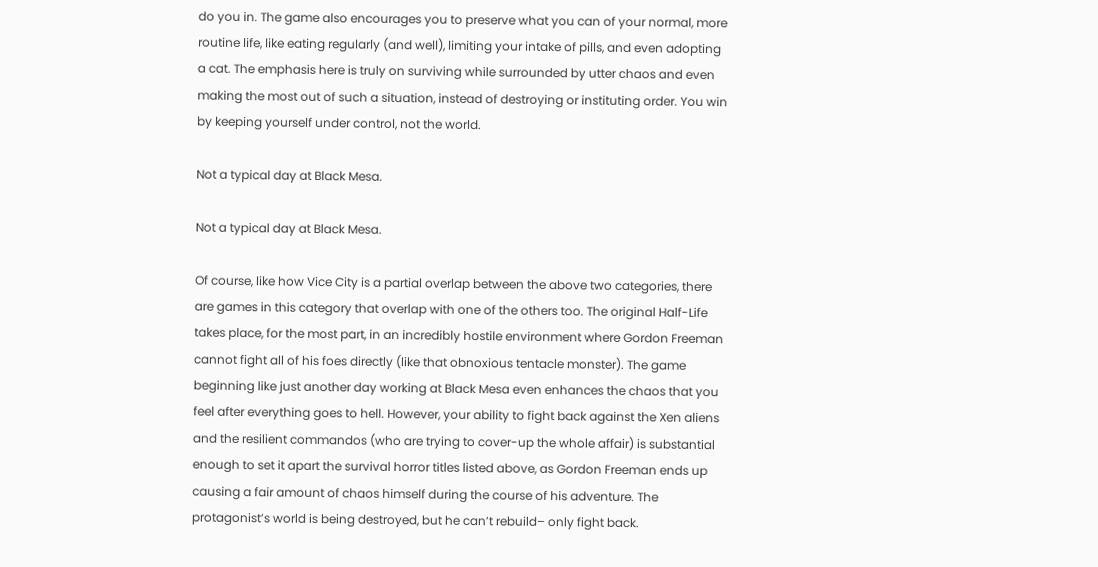do you in. The game also encourages you to preserve what you can of your normal, more routine life, like eating regularly (and well), limiting your intake of pills, and even adopting a cat. The emphasis here is truly on surviving while surrounded by utter chaos and even making the most out of such a situation, instead of destroying or instituting order. You win by keeping yourself under control, not the world.

Not a typical day at Black Mesa.

Not a typical day at Black Mesa.

Of course, like how Vice City is a partial overlap between the above two categories, there are games in this category that overlap with one of the others too. The original Half-Life takes place, for the most part, in an incredibly hostile environment where Gordon Freeman cannot fight all of his foes directly (like that obnoxious tentacle monster). The game beginning like just another day working at Black Mesa even enhances the chaos that you feel after everything goes to hell. However, your ability to fight back against the Xen aliens and the resilient commandos (who are trying to cover-up the whole affair) is substantial enough to set it apart the survival horror titles listed above, as Gordon Freeman ends up causing a fair amount of chaos himself during the course of his adventure. The protagonist’s world is being destroyed, but he can’t rebuild– only fight back.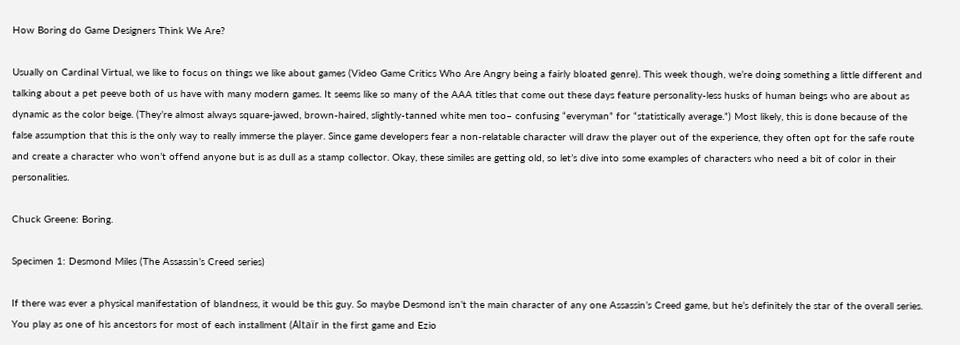How Boring do Game Designers Think We Are?

Usually on Cardinal Virtual, we like to focus on things we like about games (Video Game Critics Who Are Angry being a fairly bloated genre). This week though, we’re doing something a little different and talking about a pet peeve both of us have with many modern games. It seems like so many of the AAA titles that come out these days feature personality-less husks of human beings who are about as dynamic as the color beige. (They’re almost always square-jawed, brown-haired, slightly-tanned white men too– confusing “everyman” for “statistically average.”) Most likely, this is done because of the false assumption that this is the only way to really immerse the player. Since game developers fear a non-relatable character will draw the player out of the experience, they often opt for the safe route and create a character who won’t offend anyone but is as dull as a stamp collector. Okay, these similes are getting old, so let’s dive into some examples of characters who need a bit of color in their personalities.

Chuck Greene: Boring.

Specimen 1: Desmond Miles (The Assassin’s Creed series)

If there was ever a physical manifestation of blandness, it would be this guy. So maybe Desmond isn’t the main character of any one Assassin’s Creed game, but he’s definitely the star of the overall series. You play as one of his ancestors for most of each installment (Altaïr in the first game and Ezio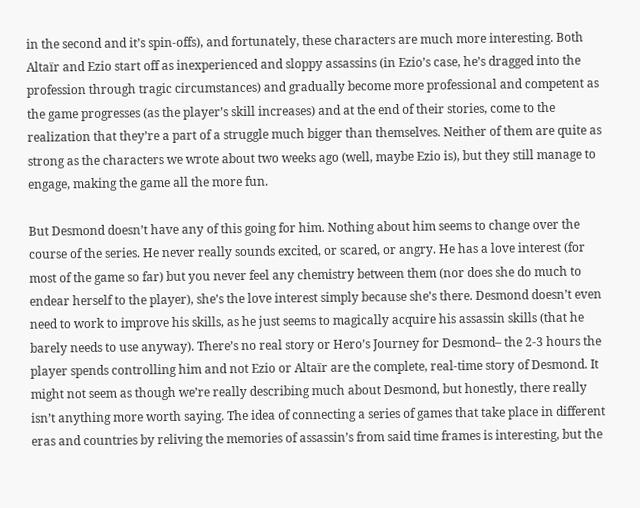in the second and it’s spin-offs), and fortunately, these characters are much more interesting. Both Altaïr and Ezio start off as inexperienced and sloppy assassins (in Ezio’s case, he’s dragged into the profession through tragic circumstances) and gradually become more professional and competent as the game progresses (as the player’s skill increases) and at the end of their stories, come to the realization that they’re a part of a struggle much bigger than themselves. Neither of them are quite as strong as the characters we wrote about two weeks ago (well, maybe Ezio is), but they still manage to engage, making the game all the more fun.

But Desmond doesn’t have any of this going for him. Nothing about him seems to change over the course of the series. He never really sounds excited, or scared, or angry. He has a love interest (for most of the game so far) but you never feel any chemistry between them (nor does she do much to endear herself to the player), she’s the love interest simply because she’s there. Desmond doesn’t even need to work to improve his skills, as he just seems to magically acquire his assassin skills (that he barely needs to use anyway). There’s no real story or Hero’s Journey for Desmond– the 2-3 hours the player spends controlling him and not Ezio or Altaïr are the complete, real-time story of Desmond. It might not seem as though we’re really describing much about Desmond, but honestly, there really isn’t anything more worth saying. The idea of connecting a series of games that take place in different eras and countries by reliving the memories of assassin’s from said time frames is interesting, but the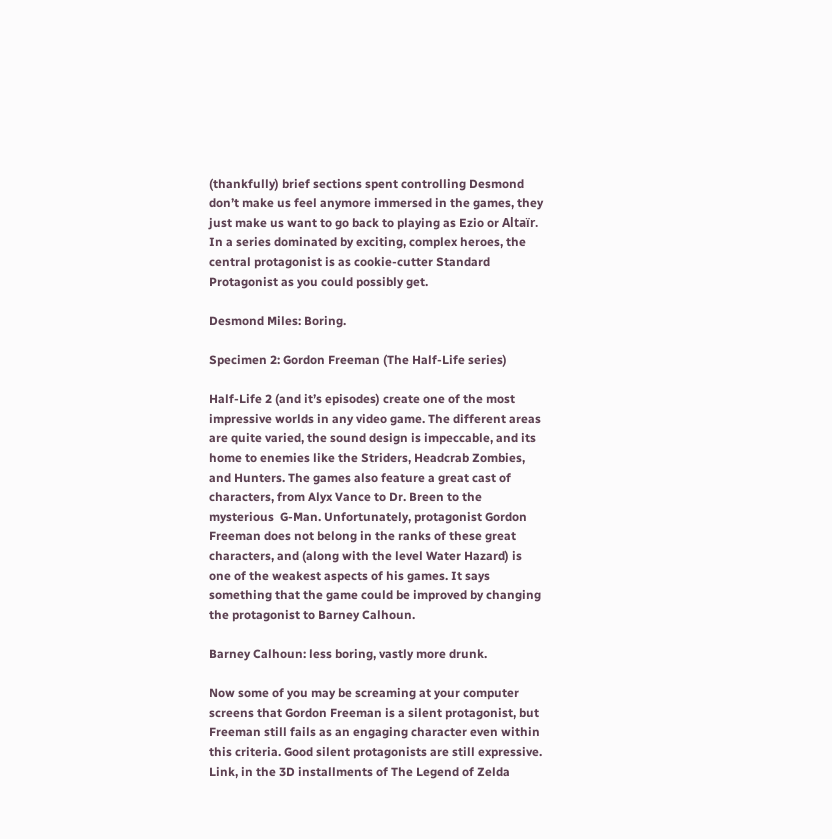(thankfully) brief sections spent controlling Desmond don’t make us feel anymore immersed in the games, they just make us want to go back to playing as Ezio or Altaïr. In a series dominated by exciting, complex heroes, the central protagonist is as cookie-cutter Standard Protagonist as you could possibly get.

Desmond Miles: Boring.

Specimen 2: Gordon Freeman (The Half-Life series)

Half-Life 2 (and it’s episodes) create one of the most impressive worlds in any video game. The different areas are quite varied, the sound design is impeccable, and its home to enemies like the Striders, Headcrab Zombies, and Hunters. The games also feature a great cast of characters, from Alyx Vance to Dr. Breen to the mysterious  G-Man. Unfortunately, protagonist Gordon Freeman does not belong in the ranks of these great characters, and (along with the level Water Hazard) is one of the weakest aspects of his games. It says something that the game could be improved by changing the protagonist to Barney Calhoun.

Barney Calhoun: less boring, vastly more drunk.

Now some of you may be screaming at your computer screens that Gordon Freeman is a silent protagonist, but Freeman still fails as an engaging character even within this criteria. Good silent protagonists are still expressive. Link, in the 3D installments of The Legend of Zelda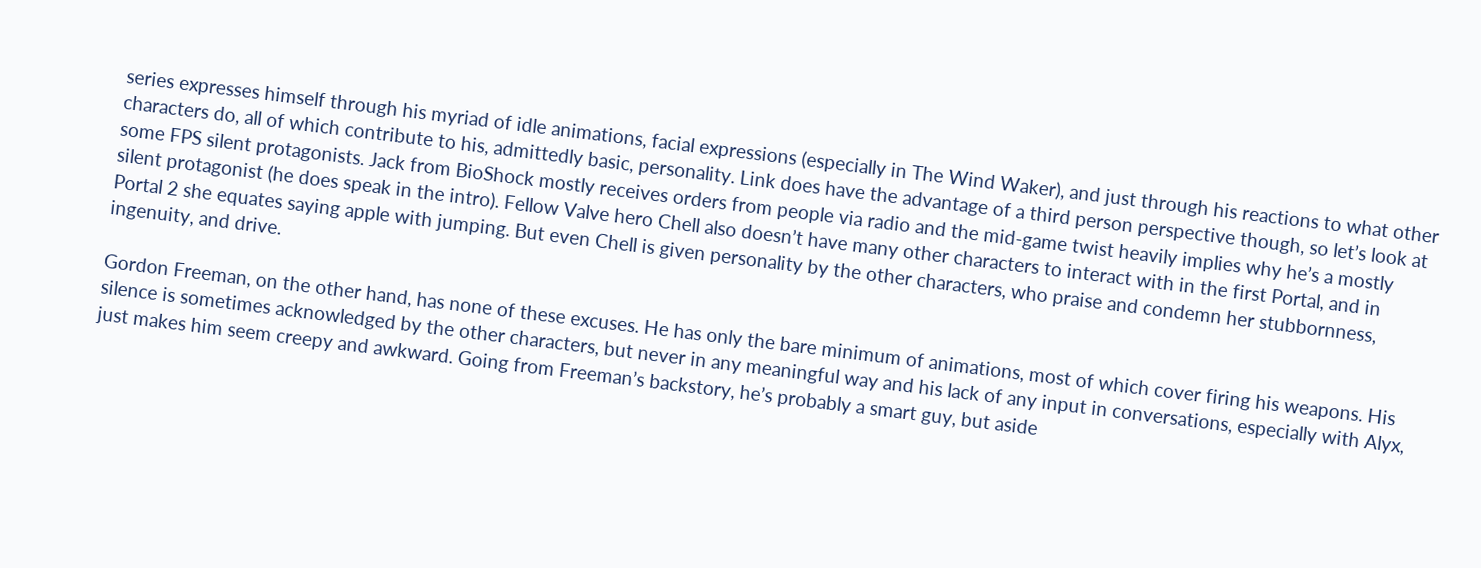series expresses himself through his myriad of idle animations, facial expressions (especially in The Wind Waker), and just through his reactions to what other characters do, all of which contribute to his, admittedly basic, personality. Link does have the advantage of a third person perspective though, so let’s look at some FPS silent protagonists. Jack from BioShock mostly receives orders from people via radio and the mid-game twist heavily implies why he’s a mostly silent protagonist (he does speak in the intro). Fellow Valve hero Chell also doesn’t have many other characters to interact with in the first Portal, and in Portal 2 she equates saying apple with jumping. But even Chell is given personality by the other characters, who praise and condemn her stubbornness, ingenuity, and drive.

Gordon Freeman, on the other hand, has none of these excuses. He has only the bare minimum of animations, most of which cover firing his weapons. His silence is sometimes acknowledged by the other characters, but never in any meaningful way and his lack of any input in conversations, especially with Alyx, just makes him seem creepy and awkward. Going from Freeman’s backstory, he’s probably a smart guy, but aside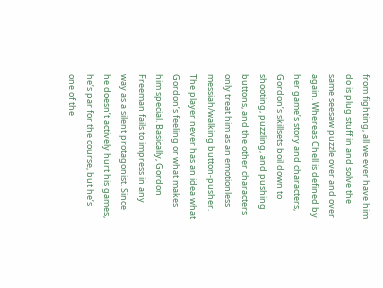from fighting, all we ever have him do is plug stuff in and solve the same seesaw puzzle over and over again. Whereas Chell is defined by her game’s story and characters, Gordon’s skillsets boil down to shooting, puzzling, and pushing buttons, and the other characters only treat him as an emotionless messiah/walking button-pusher. The player never has an idea what Gordon’s feeling or what makes him special. Basically, Gordon Freeman fails to impress in any way as a silent protagonist. Since he doesn’t actively hurt his games, he’s par for the course, but he’s one of the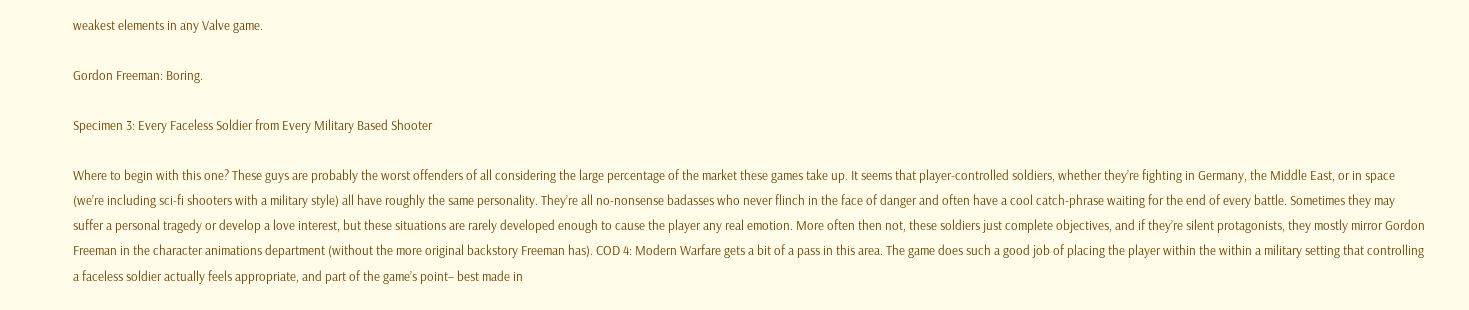weakest elements in any Valve game.

Gordon Freeman: Boring.

Specimen 3: Every Faceless Soldier from Every Military Based Shooter

Where to begin with this one? These guys are probably the worst offenders of all considering the large percentage of the market these games take up. It seems that player-controlled soldiers, whether they’re fighting in Germany, the Middle East, or in space (we’re including sci-fi shooters with a military style) all have roughly the same personality. They’re all no-nonsense badasses who never flinch in the face of danger and often have a cool catch-phrase waiting for the end of every battle. Sometimes they may suffer a personal tragedy or develop a love interest, but these situations are rarely developed enough to cause the player any real emotion. More often then not, these soldiers just complete objectives, and if they’re silent protagonists, they mostly mirror Gordon Freeman in the character animations department (without the more original backstory Freeman has). COD 4: Modern Warfare gets a bit of a pass in this area. The game does such a good job of placing the player within the within a military setting that controlling a faceless soldier actually feels appropriate, and part of the game’s point– best made in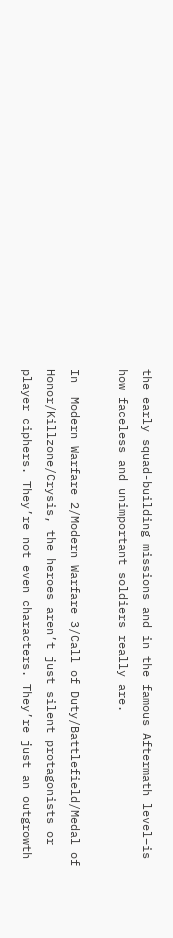the early squad-building missions and in the famous Aftermath level–is how faceless and unimportant soldiers really are.

In  Modern Warfare 2/Modern Warfare 3/Call of Duty/Battlefield/Medal of Honor/Killzone/Crysis, the heroes aren’t just silent protagonists or player ciphers. They’re not even characters. They’re just an outgrowth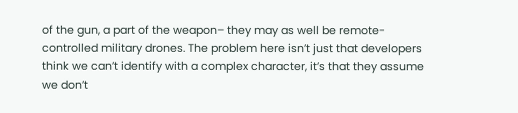of the gun, a part of the weapon– they may as well be remote-controlled military drones. The problem here isn’t just that developers think we can’t identify with a complex character, it’s that they assume we don’t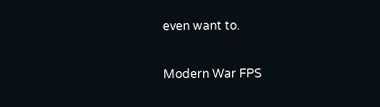even want to.

Modern War FPS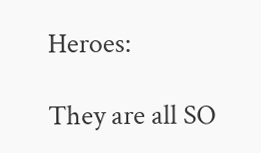Heroes:

They are all SO